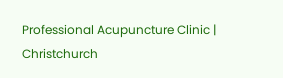Professional Acupuncture Clinic | Christchurch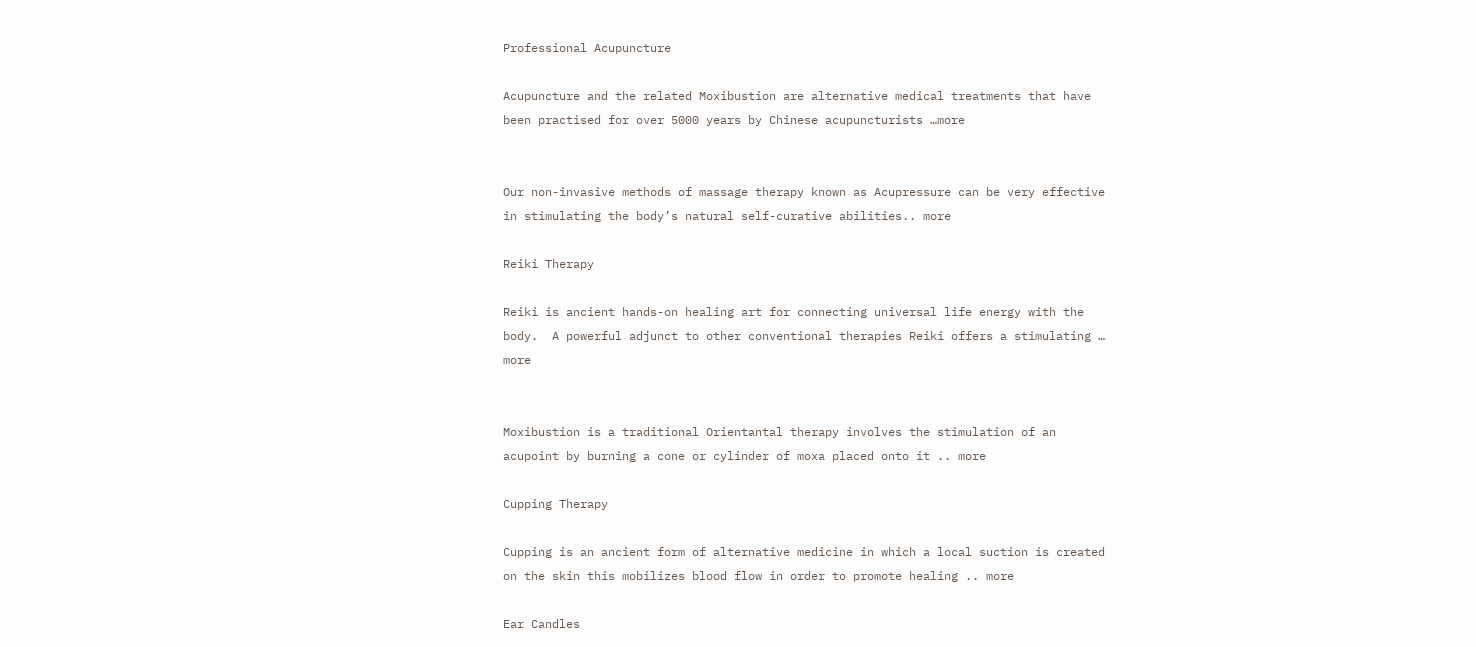Professional Acupuncture

Acupuncture and the related Moxibustion are alternative medical treatments that have been practised for over 5000 years by Chinese acupuncturists …more


Our non-invasive methods of massage therapy known as Acupressure can be very effective in stimulating the body’s natural self-curative abilities.. more

Reiki Therapy

Reiki is ancient hands-on healing art for connecting universal life energy with the body.  A powerful adjunct to other conventional therapies Reiki offers a stimulating … more


Moxibustion is a traditional Orientantal therapy involves the stimulation of an acupoint by burning a cone or cylinder of moxa placed onto it .. more

Cupping Therapy

Cupping is an ancient form of alternative medicine in which a local suction is created on the skin this mobilizes blood flow in order to promote healing .. more

Ear Candles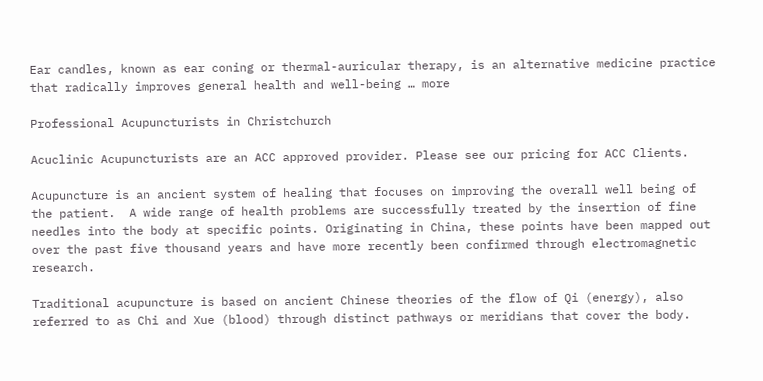Ear candles, known as ear coning or thermal-auricular therapy, is an alternative medicine practice that radically improves general health and well-being … more

Professional Acupuncturists in Christchurch

Acuclinic Acupuncturists are an ACC approved provider. Please see our pricing for ACC Clients.

Acupuncture is an ancient system of healing that focuses on improving the overall well being of the patient.  A wide range of health problems are successfully treated by the insertion of fine needles into the body at specific points. Originating in China, these points have been mapped out over the past five thousand years and have more recently been confirmed through electromagnetic research.

Traditional acupuncture is based on ancient Chinese theories of the flow of Qi (energy), also referred to as Chi and Xue (blood) through distinct pathways or meridians that cover the body.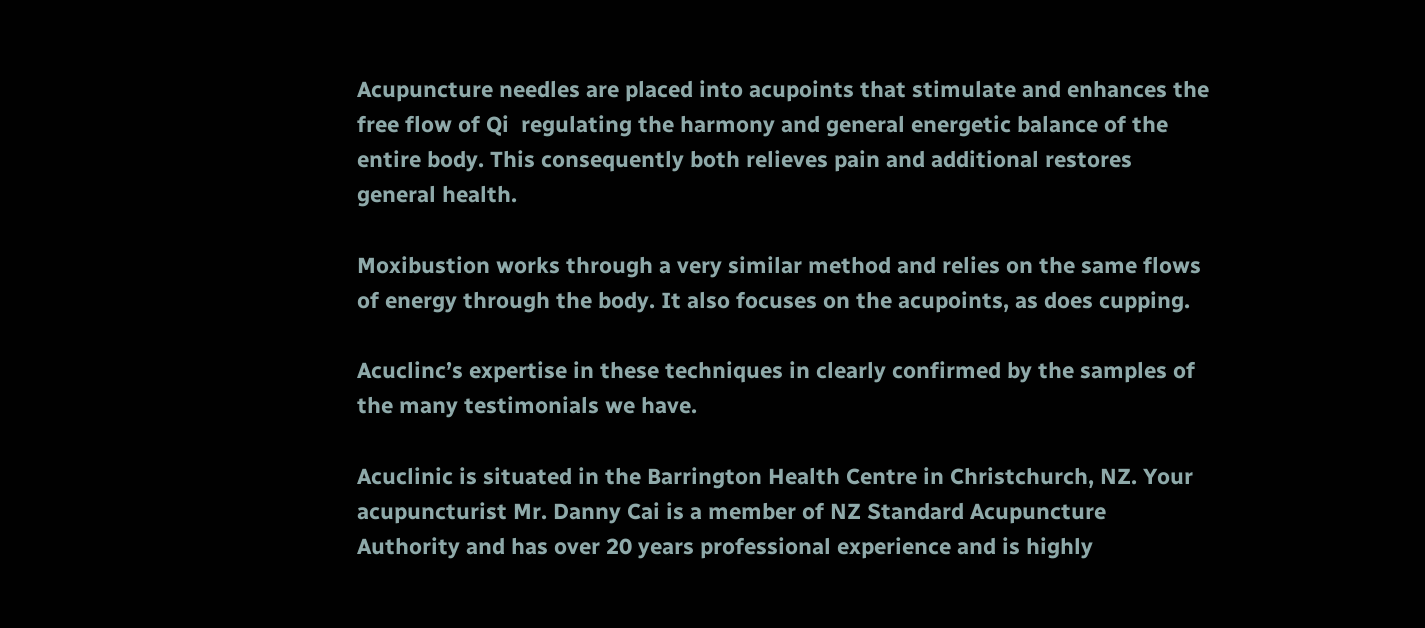Acupuncture needles are placed into acupoints that stimulate and enhances the free flow of Qi  regulating the harmony and general energetic balance of the entire body. This consequently both relieves pain and additional restores general health.

Moxibustion works through a very similar method and relies on the same flows of energy through the body. It also focuses on the acupoints, as does cupping.

Acuclinc’s expertise in these techniques in clearly confirmed by the samples of the many testimonials we have.

Acuclinic is situated in the Barrington Health Centre in Christchurch, NZ. Your acupuncturist Mr. Danny Cai is a member of NZ Standard Acupuncture Authority and has over 20 years professional experience and is highly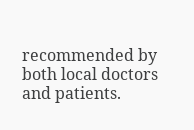recommended by both local doctors and patients.